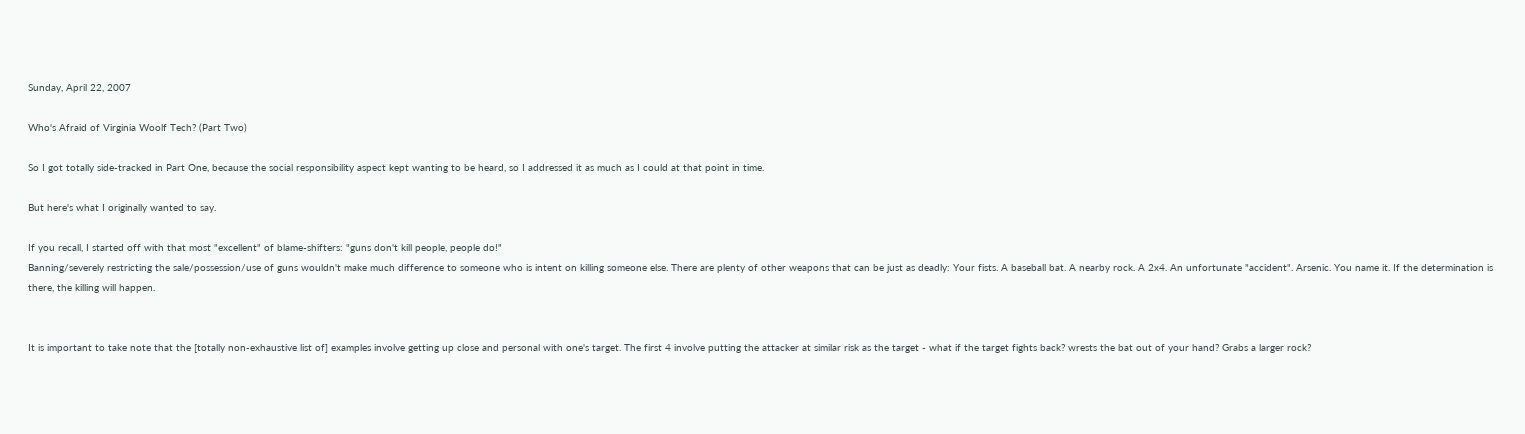Sunday, April 22, 2007

Who's Afraid of Virginia Woolf Tech? (Part Two)

So I got totally side-tracked in Part One, because the social responsibility aspect kept wanting to be heard, so I addressed it as much as I could at that point in time.

But here's what I originally wanted to say.

If you recall, I started off with that most "excellent" of blame-shifters: "guns don't kill people, people do!"
Banning/severely restricting the sale/possession/use of guns wouldn't make much difference to someone who is intent on killing someone else. There are plenty of other weapons that can be just as deadly: Your fists. A baseball bat. A nearby rock. A 2x4. An unfortunate "accident". Arsenic. You name it. If the determination is there, the killing will happen.


It is important to take note that the [totally non-exhaustive list of] examples involve getting up close and personal with one's target. The first 4 involve putting the attacker at similar risk as the target - what if the target fights back? wrests the bat out of your hand? Grabs a larger rock?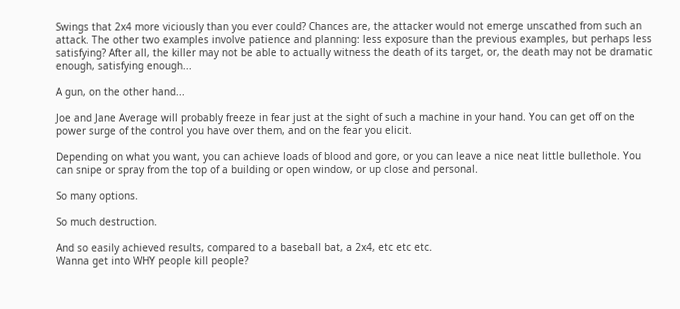Swings that 2x4 more viciously than you ever could? Chances are, the attacker would not emerge unscathed from such an attack. The other two examples involve patience and planning: less exposure than the previous examples, but perhaps less satisfying? After all, the killer may not be able to actually witness the death of its target, or, the death may not be dramatic enough, satisfying enough...

A gun, on the other hand...

Joe and Jane Average will probably freeze in fear just at the sight of such a machine in your hand. You can get off on the power surge of the control you have over them, and on the fear you elicit.

Depending on what you want, you can achieve loads of blood and gore, or you can leave a nice neat little bullethole. You can snipe or spray from the top of a building or open window, or up close and personal.

So many options.

So much destruction.

And so easily achieved results, compared to a baseball bat, a 2x4, etc etc etc.
Wanna get into WHY people kill people?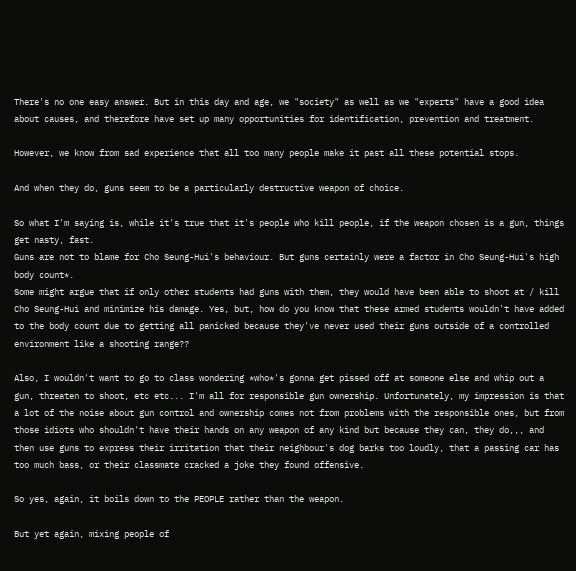There's no one easy answer. But in this day and age, we "society" as well as we "experts" have a good idea about causes, and therefore have set up many opportunities for identification, prevention and treatment.

However, we know from sad experience that all too many people make it past all these potential stops.

And when they do, guns seem to be a particularly destructive weapon of choice.

So what I'm saying is, while it's true that it's people who kill people, if the weapon chosen is a gun, things get nasty, fast.
Guns are not to blame for Cho Seung-Hui's behaviour. But guns certainly were a factor in Cho Seung-Hui's high body count*.
Some might argue that if only other students had guns with them, they would have been able to shoot at / kill Cho Seung-Hui and minimize his damage. Yes, but, how do you know that these armed students wouldn't have added to the body count due to getting all panicked because they've never used their guns outside of a controlled environment like a shooting range??

Also, I wouldn't want to go to class wondering *who*'s gonna get pissed off at someone else and whip out a gun, threaten to shoot, etc etc... I'm all for responsible gun ownership. Unfortunately, my impression is that a lot of the noise about gun control and ownership comes not from problems with the responsible ones, but from those idiots who shouldn't have their hands on any weapon of any kind but because they can, they do,,, and then use guns to express their irritation that their neighbour's dog barks too loudly, that a passing car has too much bass, or their classmate cracked a joke they found offensive.

So yes, again, it boils down to the PEOPLE rather than the weapon.

But yet again, mixing people of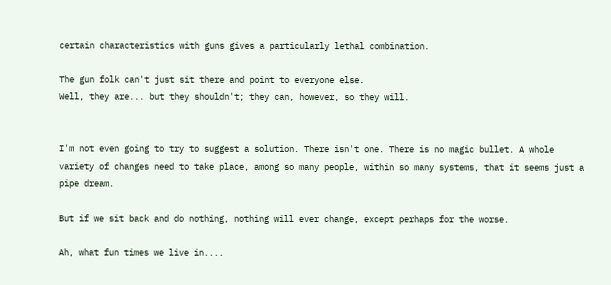certain characteristics with guns gives a particularly lethal combination.

The gun folk can't just sit there and point to everyone else.
Well, they are... but they shouldn't; they can, however, so they will.


I'm not even going to try to suggest a solution. There isn't one. There is no magic bullet. A whole variety of changes need to take place, among so many people, within so many systems, that it seems just a pipe dream.

But if we sit back and do nothing, nothing will ever change, except perhaps for the worse.

Ah, what fun times we live in....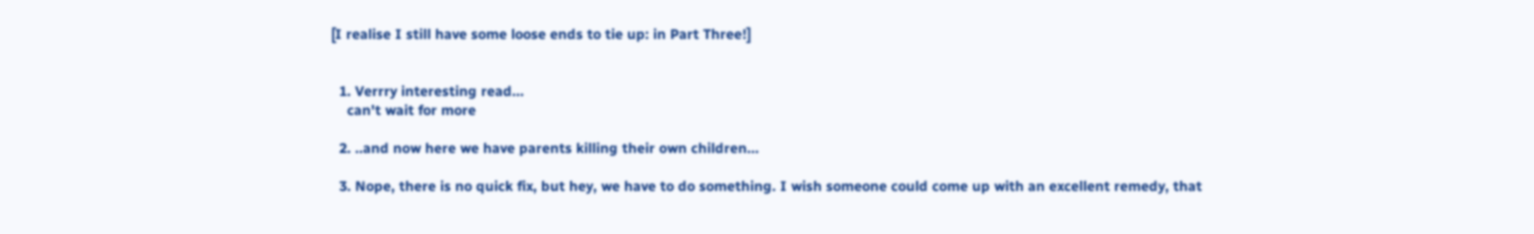[I realise I still have some loose ends to tie up: in Part Three!]


  1. Verrry interesting read...
    can't wait for more

  2. ..and now here we have parents killing their own children...

  3. Nope, there is no quick fix, but hey, we have to do something. I wish someone could come up with an excellent remedy, that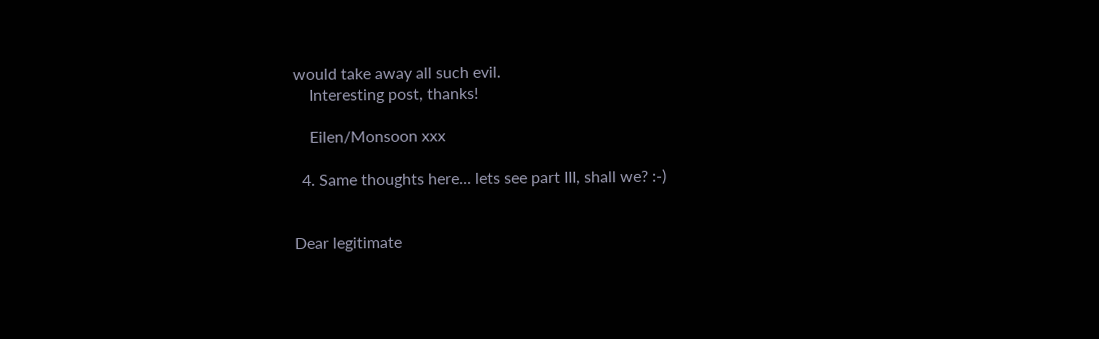would take away all such evil.
    Interesting post, thanks!

    Eilen/Monsoon xxx

  4. Same thoughts here... lets see part III, shall we? :-)


Dear legitimate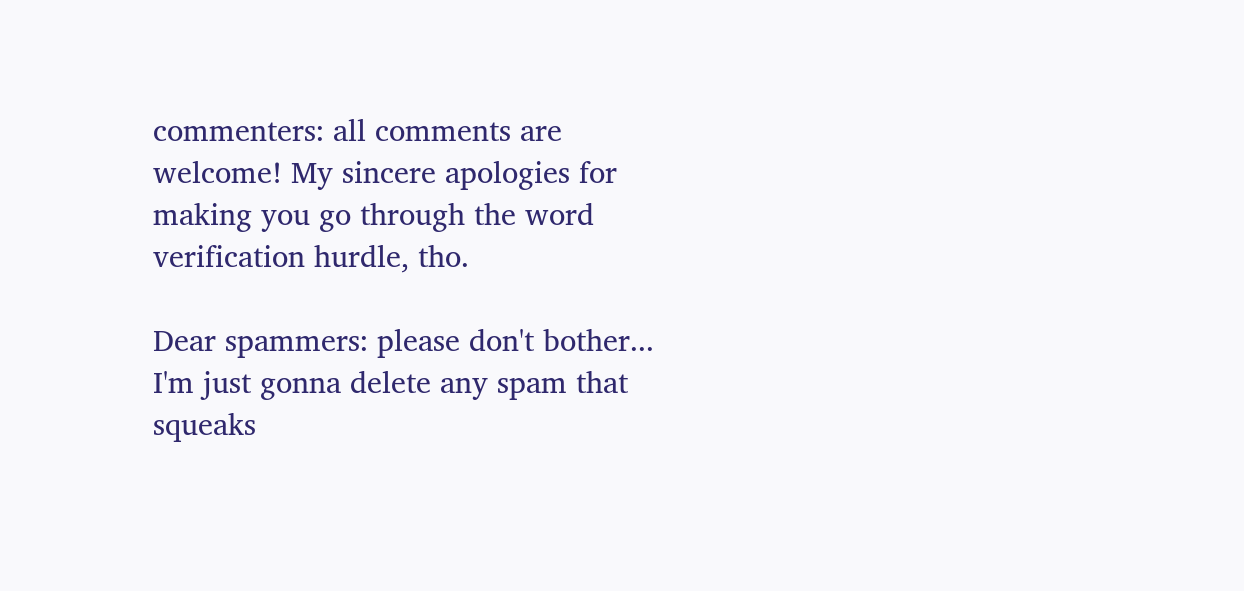commenters: all comments are welcome! My sincere apologies for making you go through the word verification hurdle, tho.

Dear spammers: please don't bother... I'm just gonna delete any spam that squeaks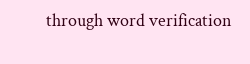through word verification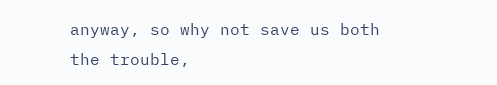anyway, so why not save us both the trouble,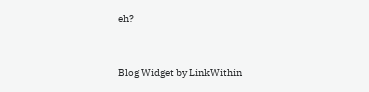eh?


Blog Widget by LinkWithin